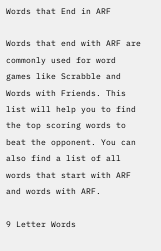Words that End in ARF

Words that end with ARF are commonly used for word games like Scrabble and Words with Friends. This list will help you to find the top scoring words to beat the opponent. You can also find a list of all words that start with ARF and words with ARF.

9 Letter Words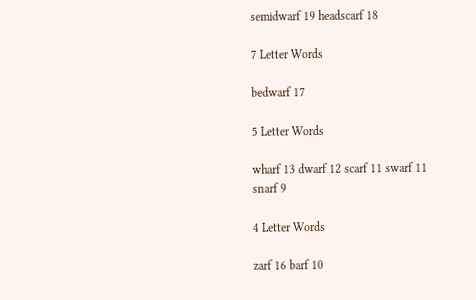semidwarf 19 headscarf 18

7 Letter Words

bedwarf 17

5 Letter Words

wharf 13 dwarf 12 scarf 11 swarf 11 snarf 9

4 Letter Words

zarf 16 barf 10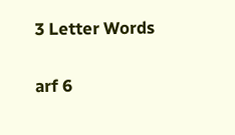3 Letter Words

arf 6